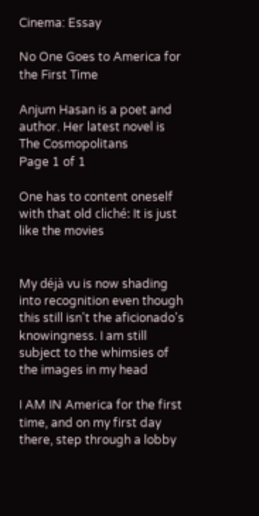Cinema: Essay

No One Goes to America for the First Time

Anjum Hasan is a poet and author. Her latest novel is The Cosmopolitans
Page 1 of 1

One has to content oneself with that old cliché: It is just like the movies


My déjà vu is now shading into recognition even though this still isn't the aficionado's knowingness. I am still subject to the whimsies of the images in my head

I AM IN America for the first time, and on my first day there, step through a lobby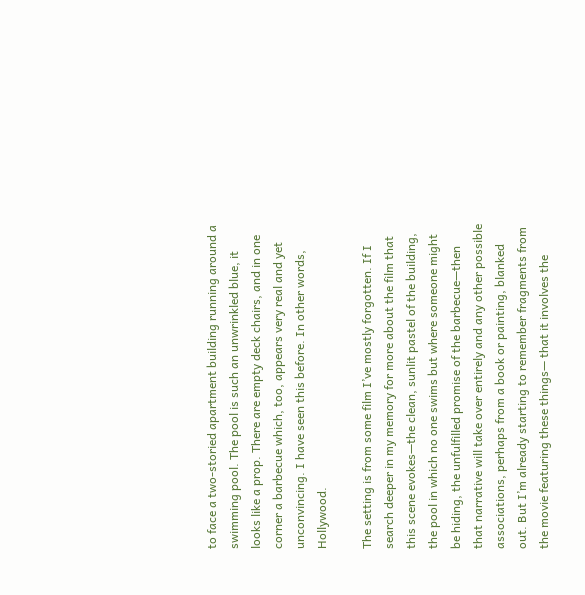to face a two-storied apartment building running around a swimming pool. The pool is such an unwrinkled blue, it looks like a prop. There are empty deck chairs, and in one corner a barbecue which, too, appears very real and yet unconvincing. I have seen this before. In other words, Hollywood.

The setting is from some film I’ve mostly forgotten. If I search deeper in my memory for more about the film that this scene evokes—the clean, sunlit pastel of the building, the pool in which no one swims but where someone might be hiding, the unfulfilled promise of the barbecue—then that narrative will take over entirely and any other possible associations, perhaps from a book or painting, blanked out. But I’m already starting to remember fragments from the movie featuring these things— that it involves the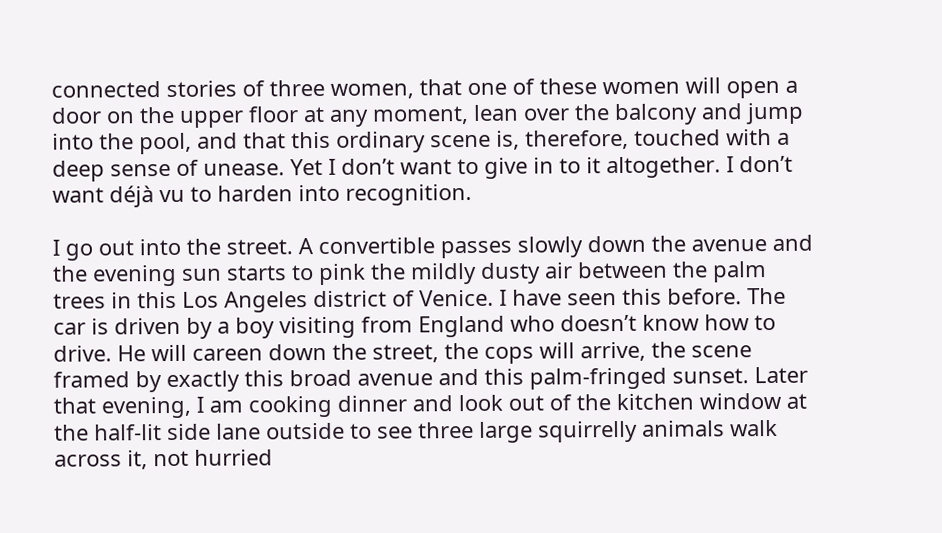connected stories of three women, that one of these women will open a door on the upper floor at any moment, lean over the balcony and jump into the pool, and that this ordinary scene is, therefore, touched with a deep sense of unease. Yet I don’t want to give in to it altogether. I don’t want déjà vu to harden into recognition.

I go out into the street. A convertible passes slowly down the avenue and the evening sun starts to pink the mildly dusty air between the palm trees in this Los Angeles district of Venice. I have seen this before. The car is driven by a boy visiting from England who doesn’t know how to drive. He will careen down the street, the cops will arrive, the scene framed by exactly this broad avenue and this palm-fringed sunset. Later that evening, I am cooking dinner and look out of the kitchen window at the half-lit side lane outside to see three large squirrelly animals walk across it, not hurried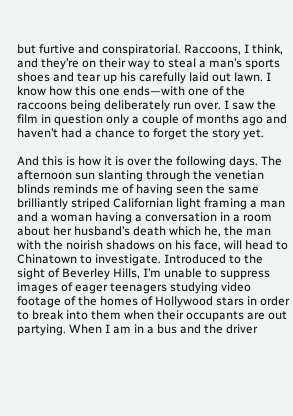but furtive and conspiratorial. Raccoons, I think, and they’re on their way to steal a man’s sports shoes and tear up his carefully laid out lawn. I know how this one ends—with one of the raccoons being deliberately run over. I saw the film in question only a couple of months ago and haven’t had a chance to forget the story yet.

And this is how it is over the following days. The afternoon sun slanting through the venetian blinds reminds me of having seen the same brilliantly striped Californian light framing a man and a woman having a conversation in a room about her husband’s death which he, the man with the noirish shadows on his face, will head to Chinatown to investigate. Introduced to the sight of Beverley Hills, I’m unable to suppress images of eager teenagers studying video footage of the homes of Hollywood stars in order to break into them when their occupants are out partying. When I am in a bus and the driver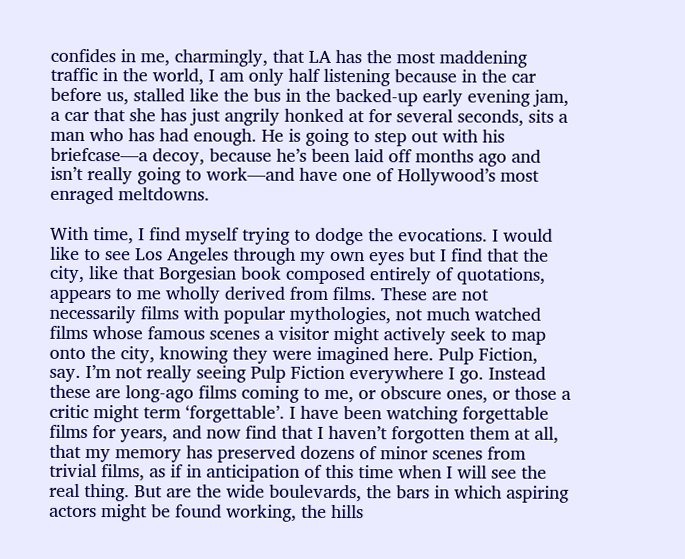confides in me, charmingly, that LA has the most maddening traffic in the world, I am only half listening because in the car before us, stalled like the bus in the backed-up early evening jam, a car that she has just angrily honked at for several seconds, sits a man who has had enough. He is going to step out with his briefcase—a decoy, because he’s been laid off months ago and isn’t really going to work—and have one of Hollywood’s most enraged meltdowns.

With time, I find myself trying to dodge the evocations. I would like to see Los Angeles through my own eyes but I find that the city, like that Borgesian book composed entirely of quotations, appears to me wholly derived from films. These are not necessarily films with popular mythologies, not much watched films whose famous scenes a visitor might actively seek to map onto the city, knowing they were imagined here. Pulp Fiction, say. I’m not really seeing Pulp Fiction everywhere I go. Instead these are long-ago films coming to me, or obscure ones, or those a critic might term ‘forgettable’. I have been watching forgettable films for years, and now find that I haven’t forgotten them at all, that my memory has preserved dozens of minor scenes from trivial films, as if in anticipation of this time when I will see the real thing. But are the wide boulevards, the bars in which aspiring actors might be found working, the hills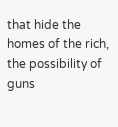that hide the homes of the rich, the possibility of guns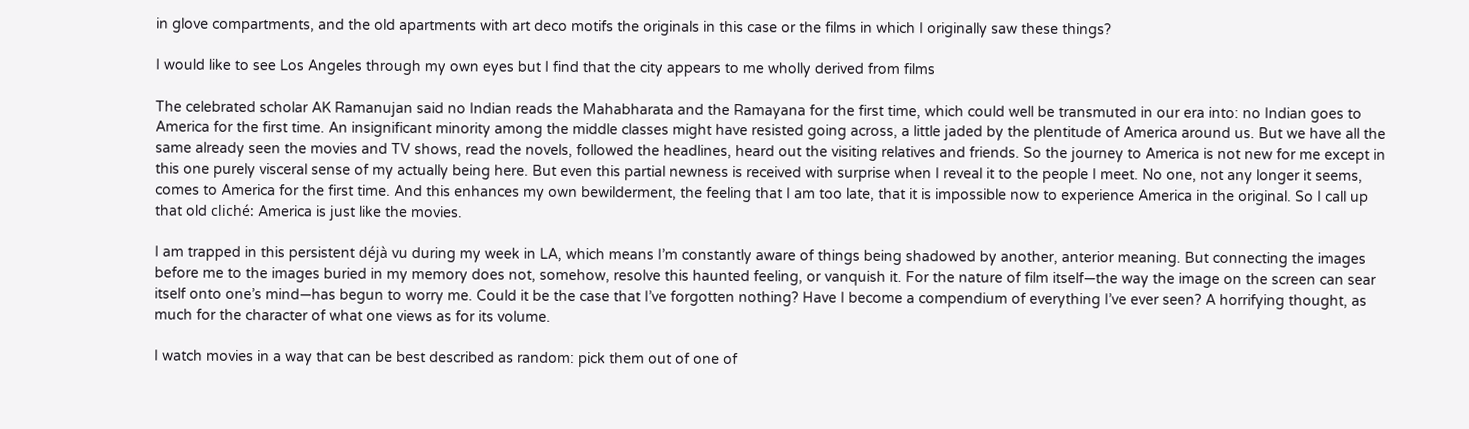in glove compartments, and the old apartments with art deco motifs the originals in this case or the films in which I originally saw these things?

I would like to see Los Angeles through my own eyes but I find that the city appears to me wholly derived from films

The celebrated scholar AK Ramanujan said no Indian reads the Mahabharata and the Ramayana for the first time, which could well be transmuted in our era into: no Indian goes to America for the first time. An insignificant minority among the middle classes might have resisted going across, a little jaded by the plentitude of America around us. But we have all the same already seen the movies and TV shows, read the novels, followed the headlines, heard out the visiting relatives and friends. So the journey to America is not new for me except in this one purely visceral sense of my actually being here. But even this partial newness is received with surprise when I reveal it to the people I meet. No one, not any longer it seems, comes to America for the first time. And this enhances my own bewilderment, the feeling that I am too late, that it is impossible now to experience America in the original. So I call up that old cliché: America is just like the movies.

I am trapped in this persistent déjà vu during my week in LA, which means I’m constantly aware of things being shadowed by another, anterior meaning. But connecting the images before me to the images buried in my memory does not, somehow, resolve this haunted feeling, or vanquish it. For the nature of film itself—the way the image on the screen can sear itself onto one’s mind—has begun to worry me. Could it be the case that I’ve forgotten nothing? Have I become a compendium of everything I’ve ever seen? A horrifying thought, as much for the character of what one views as for its volume.

I watch movies in a way that can be best described as random: pick them out of one of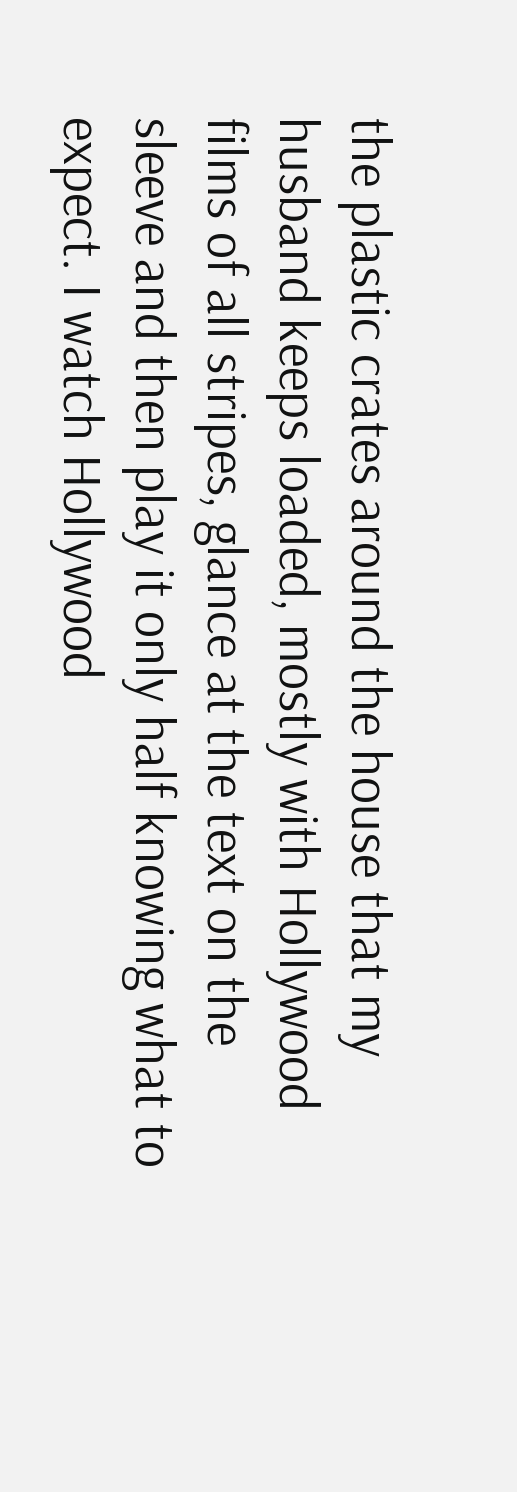the plastic crates around the house that my husband keeps loaded, mostly with Hollywood films of all stripes, glance at the text on the sleeve and then play it only half knowing what to expect. I watch Hollywood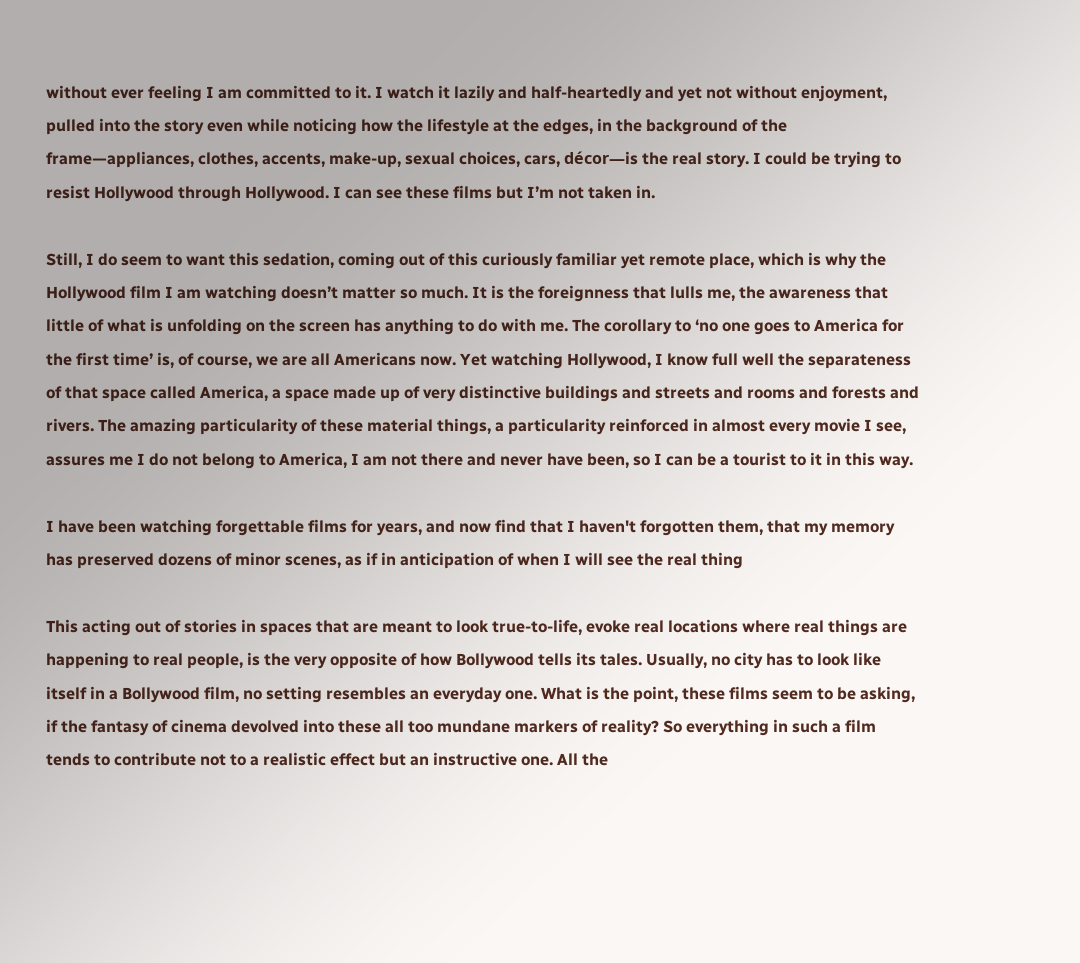without ever feeling I am committed to it. I watch it lazily and half-heartedly and yet not without enjoyment, pulled into the story even while noticing how the lifestyle at the edges, in the background of the frame—appliances, clothes, accents, make-up, sexual choices, cars, décor—is the real story. I could be trying to resist Hollywood through Hollywood. I can see these films but I’m not taken in.

Still, I do seem to want this sedation, coming out of this curiously familiar yet remote place, which is why the Hollywood film I am watching doesn’t matter so much. It is the foreignness that lulls me, the awareness that little of what is unfolding on the screen has anything to do with me. The corollary to ‘no one goes to America for the first time’ is, of course, we are all Americans now. Yet watching Hollywood, I know full well the separateness of that space called America, a space made up of very distinctive buildings and streets and rooms and forests and rivers. The amazing particularity of these material things, a particularity reinforced in almost every movie I see, assures me I do not belong to America, I am not there and never have been, so I can be a tourist to it in this way.

I have been watching forgettable films for years, and now find that I haven't forgotten them, that my memory has preserved dozens of minor scenes, as if in anticipation of when I will see the real thing

This acting out of stories in spaces that are meant to look true-to-life, evoke real locations where real things are happening to real people, is the very opposite of how Bollywood tells its tales. Usually, no city has to look like itself in a Bollywood film, no setting resembles an everyday one. What is the point, these films seem to be asking, if the fantasy of cinema devolved into these all too mundane markers of reality? So everything in such a film tends to contribute not to a realistic effect but an instructive one. All the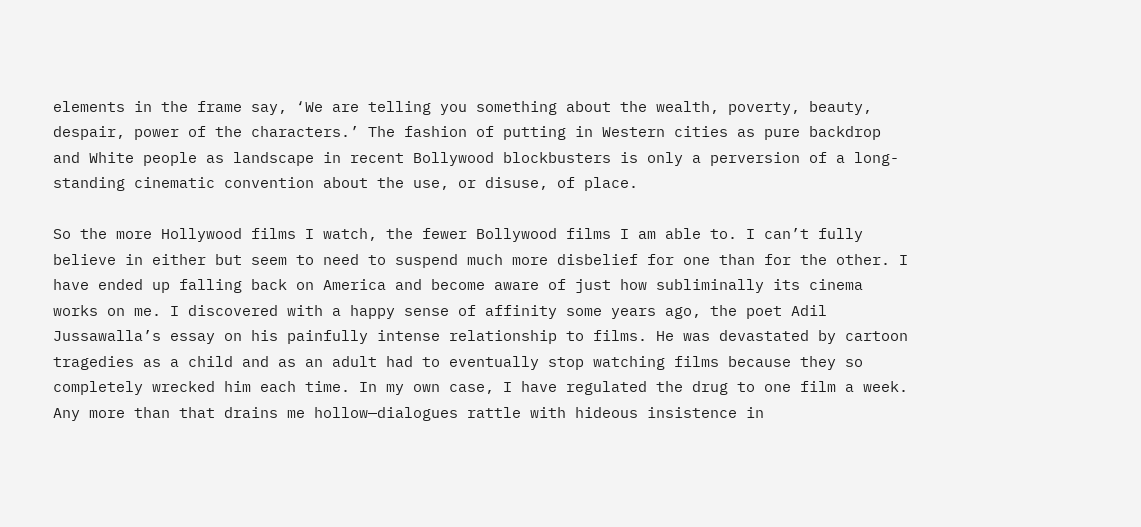elements in the frame say, ‘We are telling you something about the wealth, poverty, beauty, despair, power of the characters.’ The fashion of putting in Western cities as pure backdrop and White people as landscape in recent Bollywood blockbusters is only a perversion of a long- standing cinematic convention about the use, or disuse, of place.

So the more Hollywood films I watch, the fewer Bollywood films I am able to. I can’t fully believe in either but seem to need to suspend much more disbelief for one than for the other. I have ended up falling back on America and become aware of just how subliminally its cinema works on me. I discovered with a happy sense of affinity some years ago, the poet Adil Jussawalla’s essay on his painfully intense relationship to films. He was devastated by cartoon tragedies as a child and as an adult had to eventually stop watching films because they so completely wrecked him each time. In my own case, I have regulated the drug to one film a week. Any more than that drains me hollow—dialogues rattle with hideous insistence in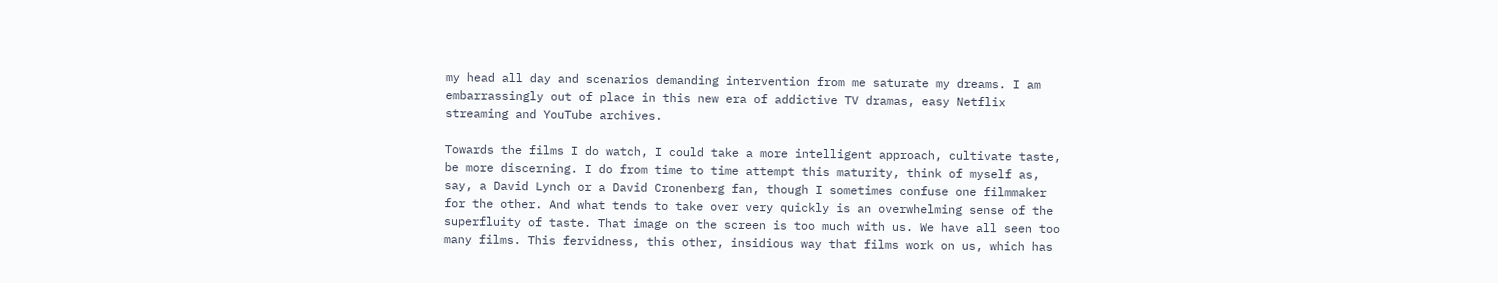my head all day and scenarios demanding intervention from me saturate my dreams. I am embarrassingly out of place in this new era of addictive TV dramas, easy Netflix streaming and YouTube archives.

Towards the films I do watch, I could take a more intelligent approach, cultivate taste, be more discerning. I do from time to time attempt this maturity, think of myself as, say, a David Lynch or a David Cronenberg fan, though I sometimes confuse one filmmaker for the other. And what tends to take over very quickly is an overwhelming sense of the superfluity of taste. That image on the screen is too much with us. We have all seen too many films. This fervidness, this other, insidious way that films work on us, which has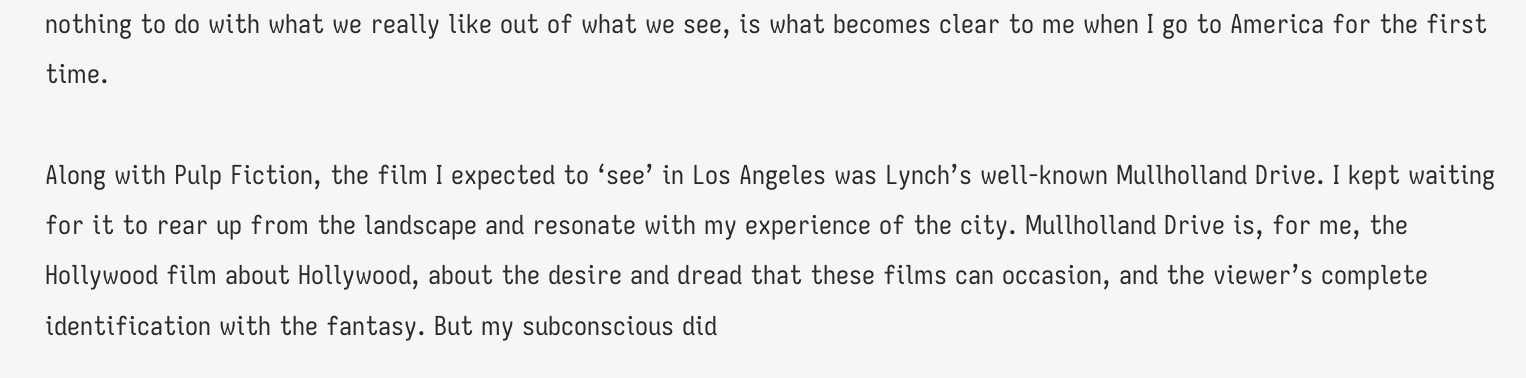nothing to do with what we really like out of what we see, is what becomes clear to me when I go to America for the first time.

Along with Pulp Fiction, the film I expected to ‘see’ in Los Angeles was Lynch’s well-known Mullholland Drive. I kept waiting for it to rear up from the landscape and resonate with my experience of the city. Mullholland Drive is, for me, the Hollywood film about Hollywood, about the desire and dread that these films can occasion, and the viewer’s complete identification with the fantasy. But my subconscious did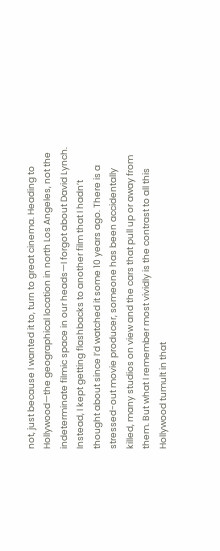not, just because I wanted it to, turn to great cinema. Heading to Hollywood—the geographical location in north Los Angeles, not the indeterminate filmic space in our heads—I forgot about David Lynch. Instead, I kept getting flashbacks to another film that I hadn’t thought about since I’d watched it some 10 years ago. There is a stressed-out movie producer, someone has been accidentally killed, many studios on view and the cars that pull up or away from them. But what I remember most vividly is the contrast to all this Hollywood tumult in that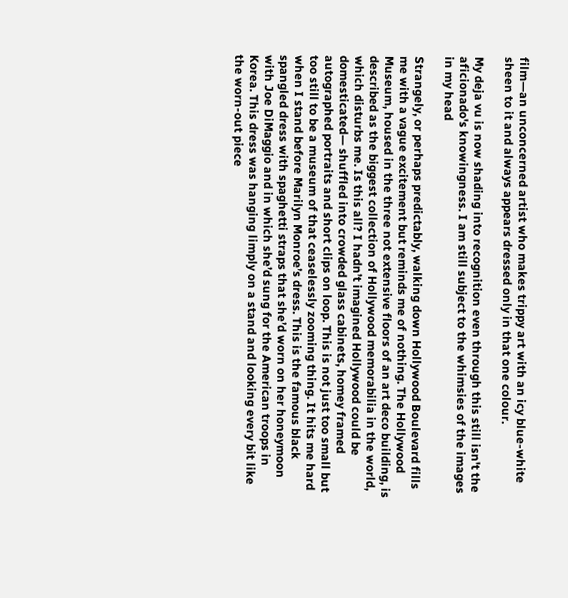film—an unconcerned artist who makes trippy art with an icy blue-white sheen to it and always appears dressed only in that one colour.

My deja vu is now shading into recognition even through this still isn't the aficionado's knowingness. I am still subject to the whimsies of the images in my head

Strangely, or perhaps predictably, walking down Hollywood Boulevard fills me with a vague excitement but reminds me of nothing. The Hollywood Museum, housed in the three not extensive floors of an art deco building, is described as the biggest collection of Hollywood memorabilia in the world, which disturbs me. Is this all? I hadn’t imagined Hollywood could be domesticated— shuffled into crowded glass cabinets, homey framed autographed portraits and short clips on loop. This is not just too small but too still to be a museum of that ceaselessly zooming thing. It hits me hard when I stand before Marilyn Monroe’s dress. This is the famous black spangled dress with spaghetti straps that she’d worn on her honeymoon with Joe DiMaggio and in which she’d sung for the American troops in Korea. This dress was hanging limply on a stand and looking every bit like the worn-out piece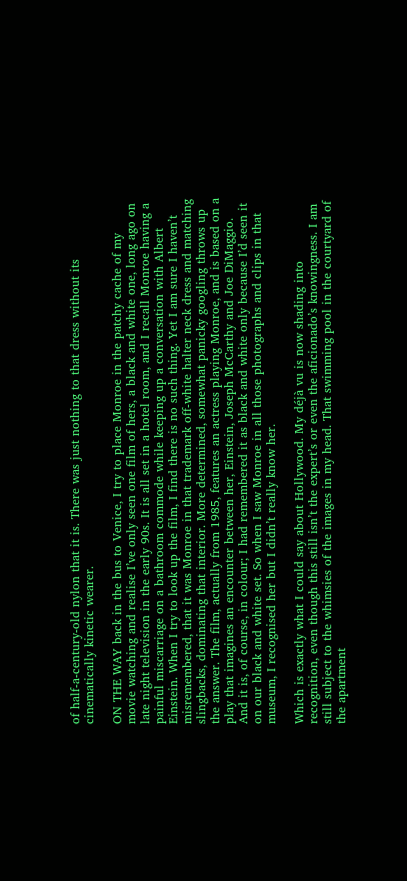of half-a-century-old nylon that it is. There was just nothing to that dress without its cinematically kinetic wearer.

ON THE WAY back in the bus to Venice, I try to place Monroe in the patchy cache of my movie watching and realise I’ve only seen one film of hers, a black and white one, long ago on late night television in the early 90s. It is all set in a hotel room, and I recall Monroe having a painful miscarriage on a bathroom commode while keeping up a conversation with Albert Einstein. When I try to look up the film, I find there is no such thing. Yet I am sure I haven’t misremembered, that it was Monroe in that trademark off-white halter neck dress and matching slingbacks, dominating that interior. More determined, somewhat panicky googling throws up the answer. The film, actually from 1985, features an actress playing Monroe, and is based on a play that imagines an encounter between her, Einstein, Joseph McCarthy and Joe DiMaggio. And it is, of course, in colour; I had remembered it as black and white only because I’d seen it on our black and white set. So when I saw Monroe in all those photographs and clips in that museum, I recognised her but I didn’t really know her.

Which is exactly what I could say about Hollywood. My déjà vu is now shading into recognition, even though this still isn’t the expert’s or even the aficionado’s knowingness. I am still subject to the whimsies of the images in my head. That swimming pool in the courtyard of the apartment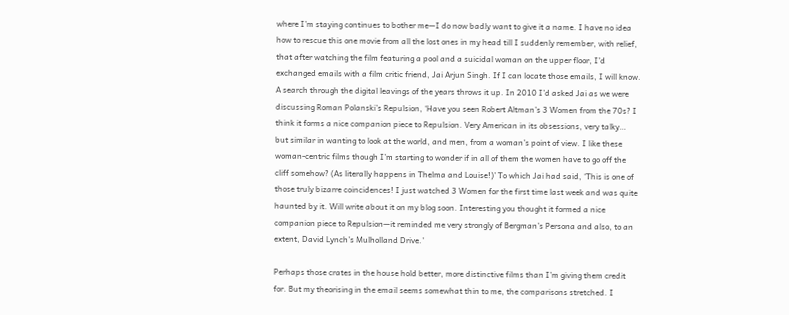where I’m staying continues to bother me—I do now badly want to give it a name. I have no idea how to rescue this one movie from all the lost ones in my head till I suddenly remember, with relief, that after watching the film featuring a pool and a suicidal woman on the upper floor, I’d exchanged emails with a film critic friend, Jai Arjun Singh. If I can locate those emails, I will know. A search through the digital leavings of the years throws it up. In 2010 I’d asked Jai as we were discussing Roman Polanski’s Repulsion, ‘Have you seen Robert Altman’s 3 Women from the 70s? I think it forms a nice companion piece to Repulsion. Very American in its obsessions, very talky… but similar in wanting to look at the world, and men, from a woman’s point of view. I like these woman-centric films though I’m starting to wonder if in all of them the women have to go off the cliff somehow? (As literally happens in Thelma and Louise!)’ To which Jai had said, ‘This is one of those truly bizarre coincidences! I just watched 3 Women for the first time last week and was quite haunted by it. Will write about it on my blog soon. Interesting you thought it formed a nice companion piece to Repulsion—it reminded me very strongly of Bergman’s Persona and also, to an extent, David Lynch’s Mulholland Drive.’

Perhaps those crates in the house hold better, more distinctive films than I’m giving them credit for. But my theorising in the email seems somewhat thin to me, the comparisons stretched. I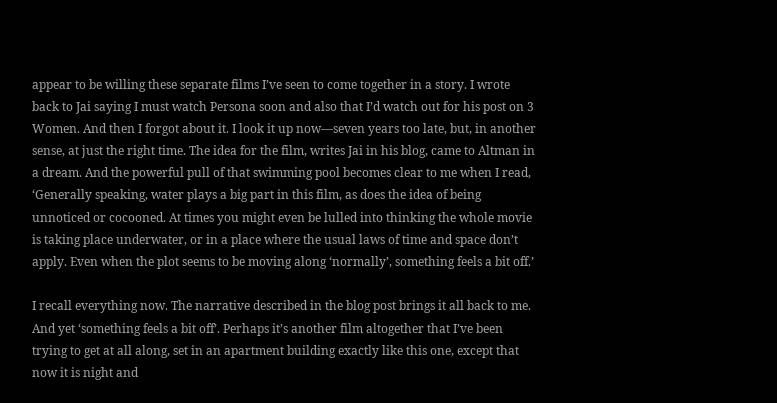appear to be willing these separate films I’ve seen to come together in a story. I wrote back to Jai saying I must watch Persona soon and also that I’d watch out for his post on 3 Women. And then I forgot about it. I look it up now—seven years too late, but, in another sense, at just the right time. The idea for the film, writes Jai in his blog, came to Altman in a dream. And the powerful pull of that swimming pool becomes clear to me when I read, ‘Generally speaking, water plays a big part in this film, as does the idea of being unnoticed or cocooned. At times you might even be lulled into thinking the whole movie is taking place underwater, or in a place where the usual laws of time and space don’t apply. Even when the plot seems to be moving along ‘normally’, something feels a bit off.’

I recall everything now. The narrative described in the blog post brings it all back to me. And yet ‘something feels a bit off’. Perhaps it’s another film altogether that I’ve been trying to get at all along, set in an apartment building exactly like this one, except that now it is night and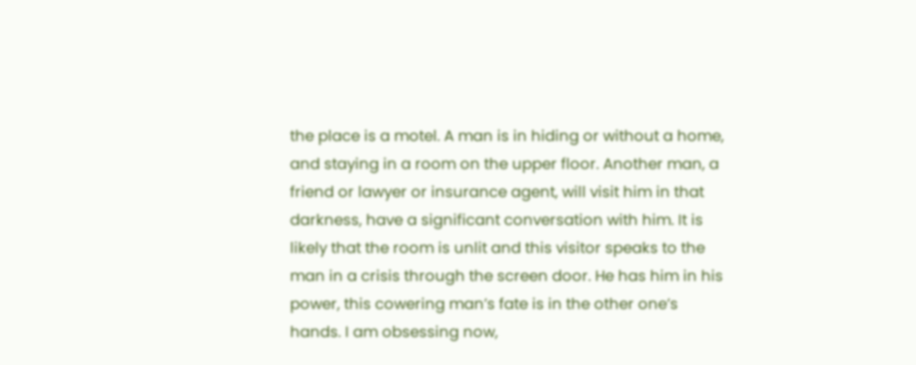the place is a motel. A man is in hiding or without a home, and staying in a room on the upper floor. Another man, a friend or lawyer or insurance agent, will visit him in that darkness, have a significant conversation with him. It is likely that the room is unlit and this visitor speaks to the man in a crisis through the screen door. He has him in his power, this cowering man’s fate is in the other one’s hands. I am obsessing now,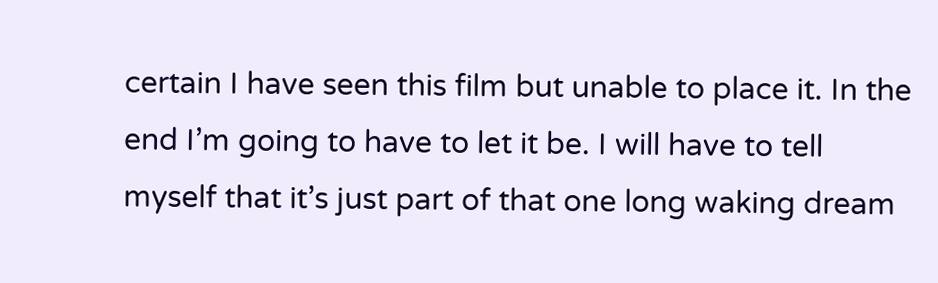certain I have seen this film but unable to place it. In the end I’m going to have to let it be. I will have to tell myself that it’s just part of that one long waking dream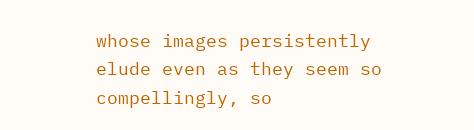whose images persistently elude even as they seem so compellingly, so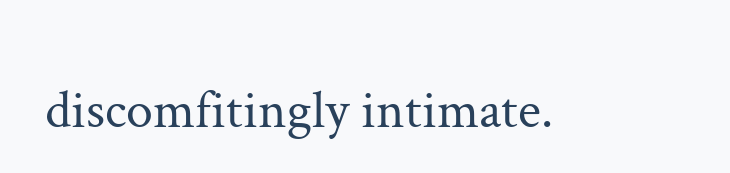discomfitingly intimate.